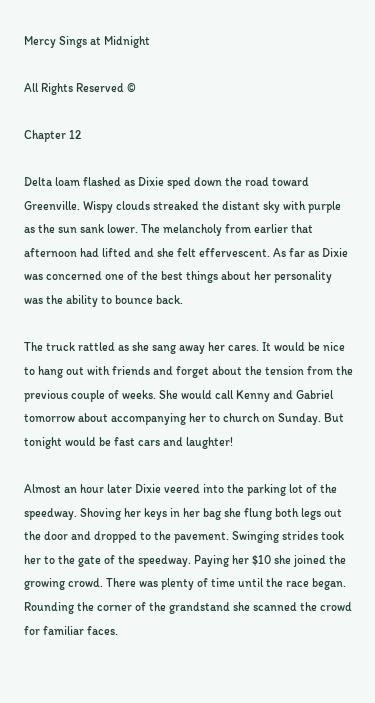Mercy Sings at Midnight

All Rights Reserved ©

Chapter 12

Delta loam flashed as Dixie sped down the road toward Greenville. Wispy clouds streaked the distant sky with purple as the sun sank lower. The melancholy from earlier that afternoon had lifted and she felt effervescent. As far as Dixie was concerned one of the best things about her personality was the ability to bounce back.

The truck rattled as she sang away her cares. It would be nice to hang out with friends and forget about the tension from the previous couple of weeks. She would call Kenny and Gabriel tomorrow about accompanying her to church on Sunday. But tonight would be fast cars and laughter!

Almost an hour later Dixie veered into the parking lot of the speedway. Shoving her keys in her bag she flung both legs out the door and dropped to the pavement. Swinging strides took her to the gate of the speedway. Paying her $10 she joined the growing crowd. There was plenty of time until the race began. Rounding the corner of the grandstand she scanned the crowd for familiar faces.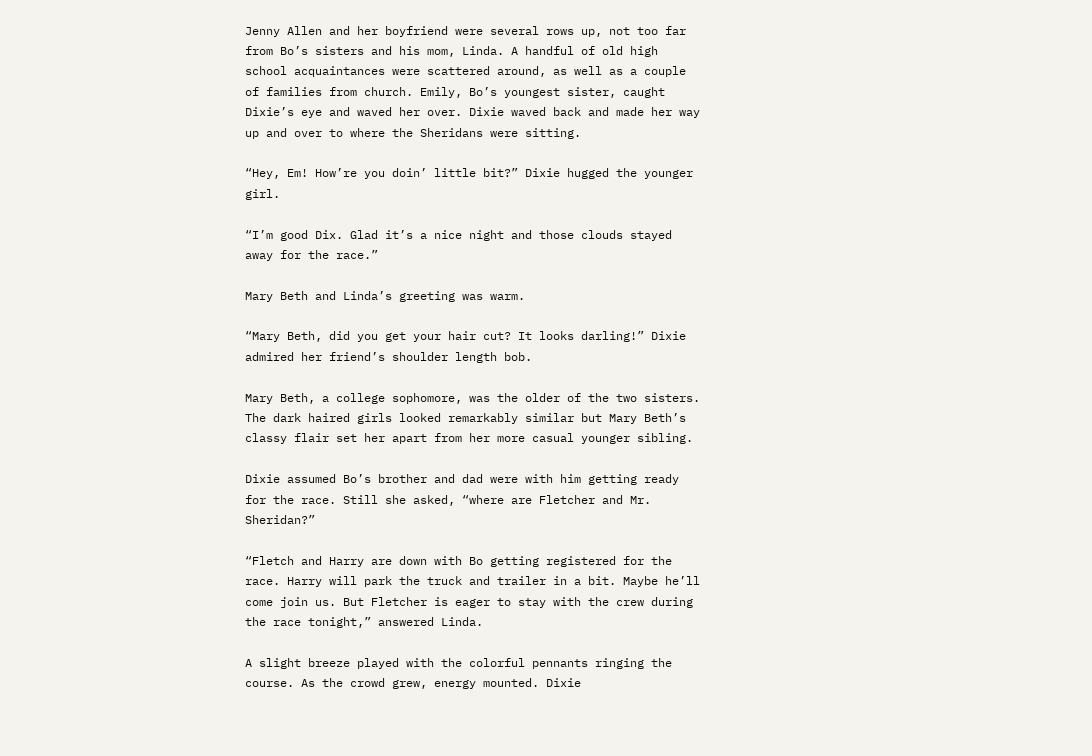Jenny Allen and her boyfriend were several rows up, not too far from Bo’s sisters and his mom, Linda. A handful of old high school acquaintances were scattered around, as well as a couple of families from church. Emily, Bo’s youngest sister, caught Dixie’s eye and waved her over. Dixie waved back and made her way up and over to where the Sheridans were sitting.

“Hey, Em! How’re you doin’ little bit?” Dixie hugged the younger girl.

“I’m good Dix. Glad it’s a nice night and those clouds stayed away for the race.”

Mary Beth and Linda’s greeting was warm.

“Mary Beth, did you get your hair cut? It looks darling!” Dixie admired her friend’s shoulder length bob.

Mary Beth, a college sophomore, was the older of the two sisters. The dark haired girls looked remarkably similar but Mary Beth’s classy flair set her apart from her more casual younger sibling.

Dixie assumed Bo’s brother and dad were with him getting ready for the race. Still she asked, “where are Fletcher and Mr. Sheridan?”

“Fletch and Harry are down with Bo getting registered for the race. Harry will park the truck and trailer in a bit. Maybe he’ll come join us. But Fletcher is eager to stay with the crew during the race tonight,” answered Linda.

A slight breeze played with the colorful pennants ringing the course. As the crowd grew, energy mounted. Dixie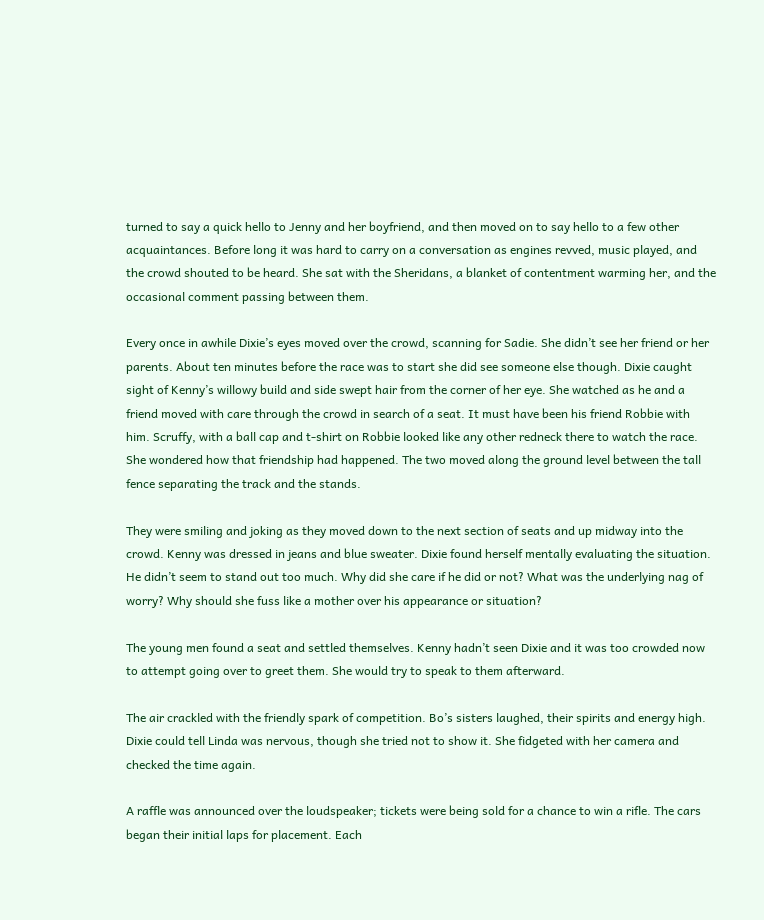turned to say a quick hello to Jenny and her boyfriend, and then moved on to say hello to a few other acquaintances. Before long it was hard to carry on a conversation as engines revved, music played, and the crowd shouted to be heard. She sat with the Sheridans, a blanket of contentment warming her, and the occasional comment passing between them.

Every once in awhile Dixie’s eyes moved over the crowd, scanning for Sadie. She didn’t see her friend or her parents. About ten minutes before the race was to start she did see someone else though. Dixie caught sight of Kenny’s willowy build and side swept hair from the corner of her eye. She watched as he and a friend moved with care through the crowd in search of a seat. It must have been his friend Robbie with him. Scruffy, with a ball cap and t-shirt on Robbie looked like any other redneck there to watch the race. She wondered how that friendship had happened. The two moved along the ground level between the tall fence separating the track and the stands.

They were smiling and joking as they moved down to the next section of seats and up midway into the crowd. Kenny was dressed in jeans and blue sweater. Dixie found herself mentally evaluating the situation. He didn’t seem to stand out too much. Why did she care if he did or not? What was the underlying nag of worry? Why should she fuss like a mother over his appearance or situation?

The young men found a seat and settled themselves. Kenny hadn’t seen Dixie and it was too crowded now to attempt going over to greet them. She would try to speak to them afterward.

The air crackled with the friendly spark of competition. Bo’s sisters laughed, their spirits and energy high. Dixie could tell Linda was nervous, though she tried not to show it. She fidgeted with her camera and checked the time again.

A raffle was announced over the loudspeaker; tickets were being sold for a chance to win a rifle. The cars began their initial laps for placement. Each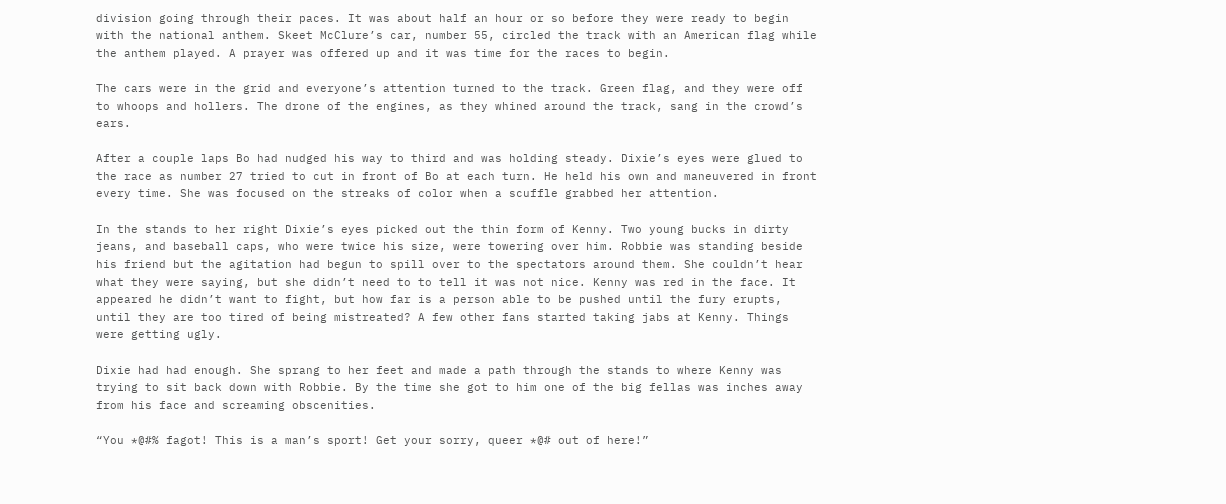division going through their paces. It was about half an hour or so before they were ready to begin with the national anthem. Skeet McClure’s car, number 55, circled the track with an American flag while the anthem played. A prayer was offered up and it was time for the races to begin.

The cars were in the grid and everyone’s attention turned to the track. Green flag, and they were off to whoops and hollers. The drone of the engines, as they whined around the track, sang in the crowd’s ears.

After a couple laps Bo had nudged his way to third and was holding steady. Dixie’s eyes were glued to the race as number 27 tried to cut in front of Bo at each turn. He held his own and maneuvered in front every time. She was focused on the streaks of color when a scuffle grabbed her attention.

In the stands to her right Dixie’s eyes picked out the thin form of Kenny. Two young bucks in dirty jeans, and baseball caps, who were twice his size, were towering over him. Robbie was standing beside his friend but the agitation had begun to spill over to the spectators around them. She couldn’t hear what they were saying, but she didn’t need to to tell it was not nice. Kenny was red in the face. It appeared he didn’t want to fight, but how far is a person able to be pushed until the fury erupts, until they are too tired of being mistreated? A few other fans started taking jabs at Kenny. Things were getting ugly.

Dixie had had enough. She sprang to her feet and made a path through the stands to where Kenny was trying to sit back down with Robbie. By the time she got to him one of the big fellas was inches away from his face and screaming obscenities.

“You *@#% fagot! This is a man’s sport! Get your sorry, queer *@# out of here!”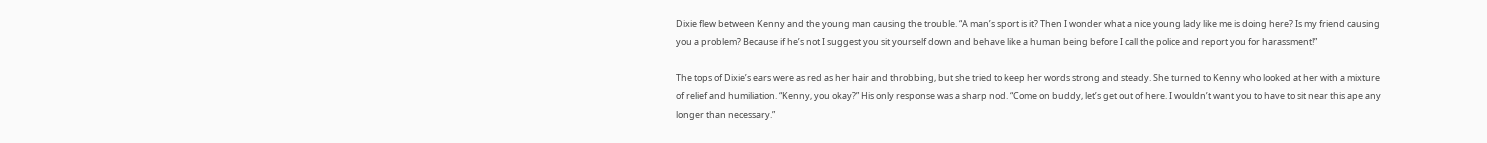Dixie flew between Kenny and the young man causing the trouble. “A man’s sport is it? Then I wonder what a nice young lady like me is doing here? Is my friend causing you a problem? Because if he’s not I suggest you sit yourself down and behave like a human being before I call the police and report you for harassment!”

The tops of Dixie’s ears were as red as her hair and throbbing, but she tried to keep her words strong and steady. She turned to Kenny who looked at her with a mixture of relief and humiliation. “Kenny, you okay?” His only response was a sharp nod. “Come on buddy, let’s get out of here. I wouldn’t want you to have to sit near this ape any longer than necessary.”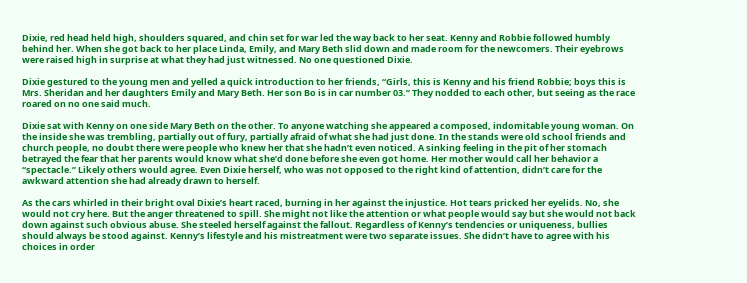Dixie, red head held high, shoulders squared, and chin set for war led the way back to her seat. Kenny and Robbie followed humbly behind her. When she got back to her place Linda, Emily, and Mary Beth slid down and made room for the newcomers. Their eyebrows were raised high in surprise at what they had just witnessed. No one questioned Dixie.

Dixie gestured to the young men and yelled a quick introduction to her friends, “Girls, this is Kenny and his friend Robbie; boys this is Mrs. Sheridan and her daughters Emily and Mary Beth. Her son Bo is in car number 03.” They nodded to each other, but seeing as the race roared on no one said much.

Dixie sat with Kenny on one side Mary Beth on the other. To anyone watching she appeared a composed, indomitable young woman. On the inside she was trembling, partially out of fury, partially afraid of what she had just done. In the stands were old school friends and church people, no doubt there were people who knew her that she hadn’t even noticed. A sinking feeling in the pit of her stomach betrayed the fear that her parents would know what she’d done before she even got home. Her mother would call her behavior a “spectacle.” Likely others would agree. Even Dixie herself, who was not opposed to the right kind of attention, didn’t care for the awkward attention she had already drawn to herself.

As the cars whirled in their bright oval Dixie’s heart raced, burning in her against the injustice. Hot tears pricked her eyelids. No, she would not cry here. But the anger threatened to spill. She might not like the attention or what people would say but she would not back down against such obvious abuse. She steeled herself against the fallout. Regardless of Kenny’s tendencies or uniqueness, bullies should always be stood against. Kenny’s lifestyle and his mistreatment were two separate issues. She didn’t have to agree with his choices in order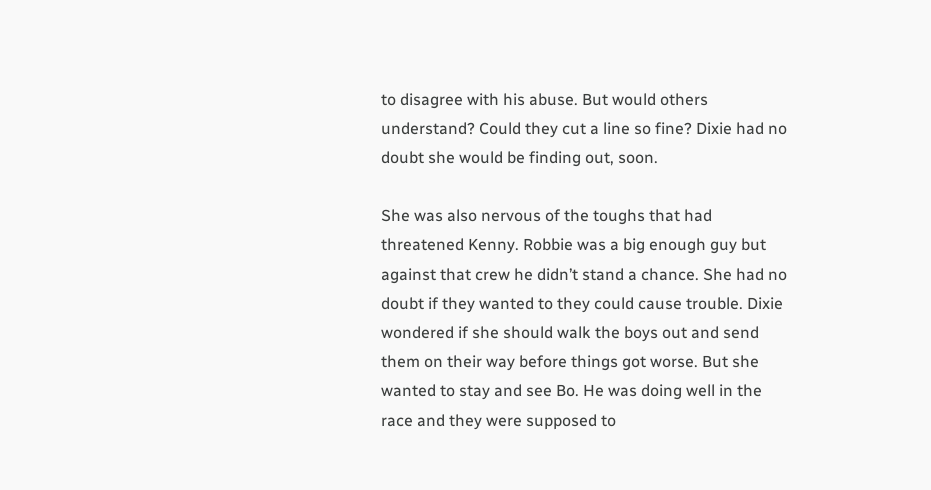to disagree with his abuse. But would others understand? Could they cut a line so fine? Dixie had no doubt she would be finding out, soon.

She was also nervous of the toughs that had threatened Kenny. Robbie was a big enough guy but against that crew he didn’t stand a chance. She had no doubt if they wanted to they could cause trouble. Dixie wondered if she should walk the boys out and send them on their way before things got worse. But she wanted to stay and see Bo. He was doing well in the race and they were supposed to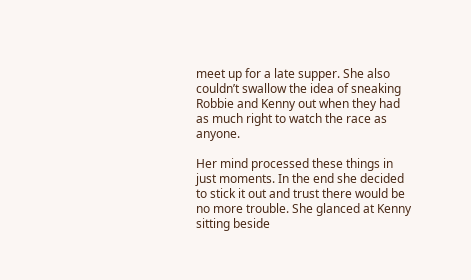meet up for a late supper. She also couldn’t swallow the idea of sneaking Robbie and Kenny out when they had as much right to watch the race as anyone.

Her mind processed these things in just moments. In the end she decided to stick it out and trust there would be no more trouble. She glanced at Kenny sitting beside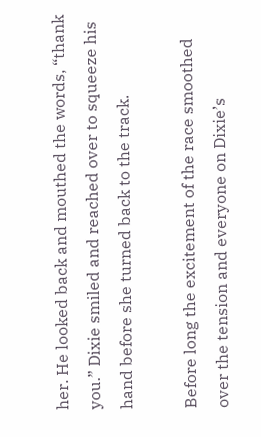her. He looked back and mouthed the words, “thank you.” Dixie smiled and reached over to squeeze his hand before she turned back to the track.

Before long the excitement of the race smoothed over the tension and everyone on Dixie’s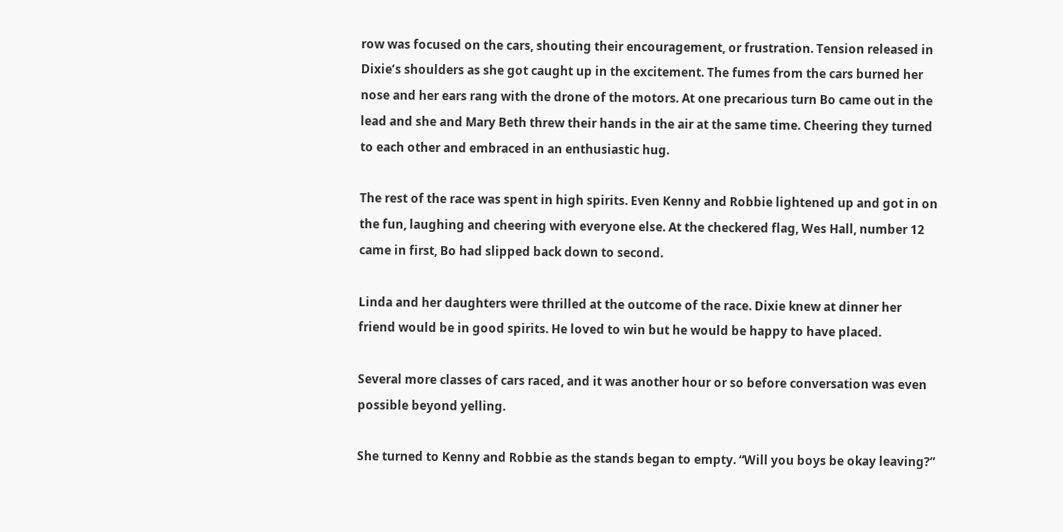row was focused on the cars, shouting their encouragement, or frustration. Tension released in Dixie’s shoulders as she got caught up in the excitement. The fumes from the cars burned her nose and her ears rang with the drone of the motors. At one precarious turn Bo came out in the lead and she and Mary Beth threw their hands in the air at the same time. Cheering they turned to each other and embraced in an enthusiastic hug.

The rest of the race was spent in high spirits. Even Kenny and Robbie lightened up and got in on the fun, laughing and cheering with everyone else. At the checkered flag, Wes Hall, number 12 came in first, Bo had slipped back down to second.

Linda and her daughters were thrilled at the outcome of the race. Dixie knew at dinner her friend would be in good spirits. He loved to win but he would be happy to have placed.

Several more classes of cars raced, and it was another hour or so before conversation was even possible beyond yelling.

She turned to Kenny and Robbie as the stands began to empty. “Will you boys be okay leaving?”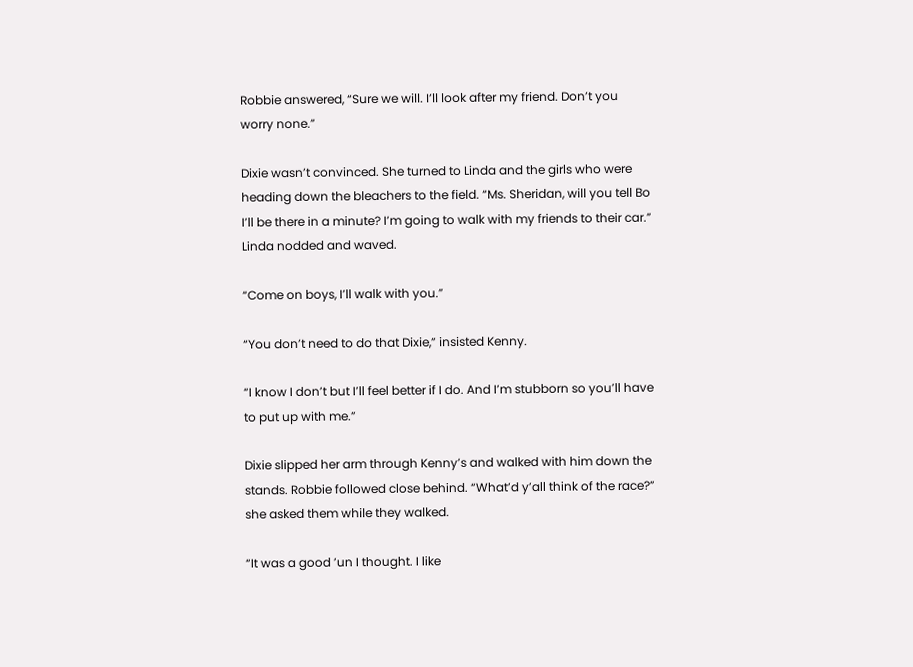Robbie answered, “Sure we will. I’ll look after my friend. Don’t you worry none.”

Dixie wasn’t convinced. She turned to Linda and the girls who were heading down the bleachers to the field. “Ms. Sheridan, will you tell Bo I’ll be there in a minute? I’m going to walk with my friends to their car.” Linda nodded and waved.

“Come on boys, I’ll walk with you.”

“You don’t need to do that Dixie,” insisted Kenny.

“I know I don’t but I’ll feel better if I do. And I’m stubborn so you’ll have to put up with me.”

Dixie slipped her arm through Kenny’s and walked with him down the stands. Robbie followed close behind. “What’d y’all think of the race?” she asked them while they walked.

“It was a good ’un I thought. I like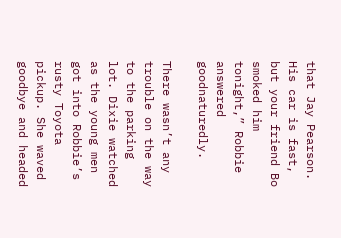that Jay Pearson. His car is fast, but your friend Bo smoked him tonight,” Robbie answered goodnaturedly.

There wasn’t any trouble on the way to the parking lot. Dixie watched as the young men got into Robbie’s rusty Toyota pickup. She waved goodbye and headed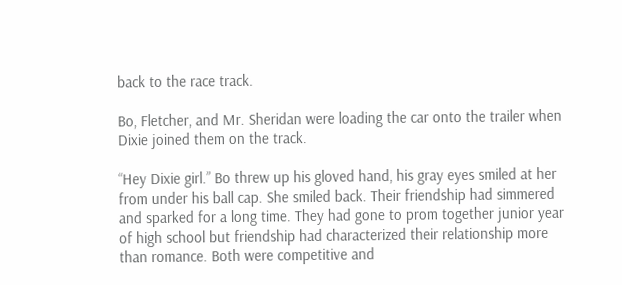back to the race track.

Bo, Fletcher, and Mr. Sheridan were loading the car onto the trailer when Dixie joined them on the track.

“Hey Dixie girl.” Bo threw up his gloved hand, his gray eyes smiled at her from under his ball cap. She smiled back. Their friendship had simmered and sparked for a long time. They had gone to prom together junior year of high school but friendship had characterized their relationship more than romance. Both were competitive and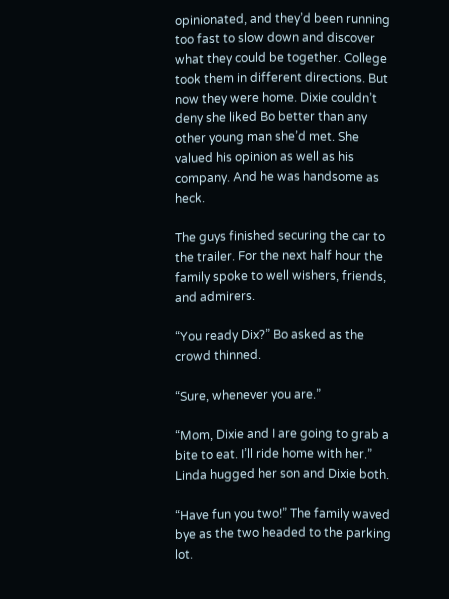opinionated, and they’d been running too fast to slow down and discover what they could be together. College took them in different directions. But now they were home. Dixie couldn’t deny she liked Bo better than any other young man she’d met. She valued his opinion as well as his company. And he was handsome as heck.

The guys finished securing the car to the trailer. For the next half hour the family spoke to well wishers, friends, and admirers.

“You ready Dix?” Bo asked as the crowd thinned.

“Sure, whenever you are.”

“Mom, Dixie and I are going to grab a bite to eat. I’ll ride home with her.” Linda hugged her son and Dixie both.

“Have fun you two!” The family waved bye as the two headed to the parking lot.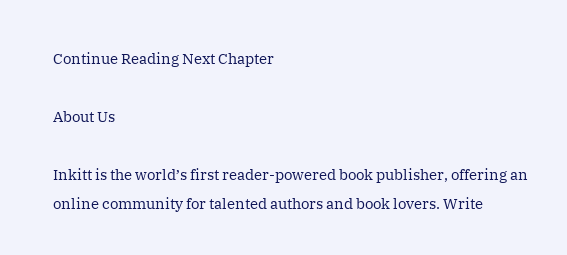Continue Reading Next Chapter

About Us

Inkitt is the world’s first reader-powered book publisher, offering an online community for talented authors and book lovers. Write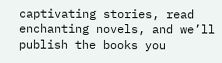captivating stories, read enchanting novels, and we’ll publish the books you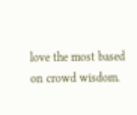love the most based on crowd wisdom.